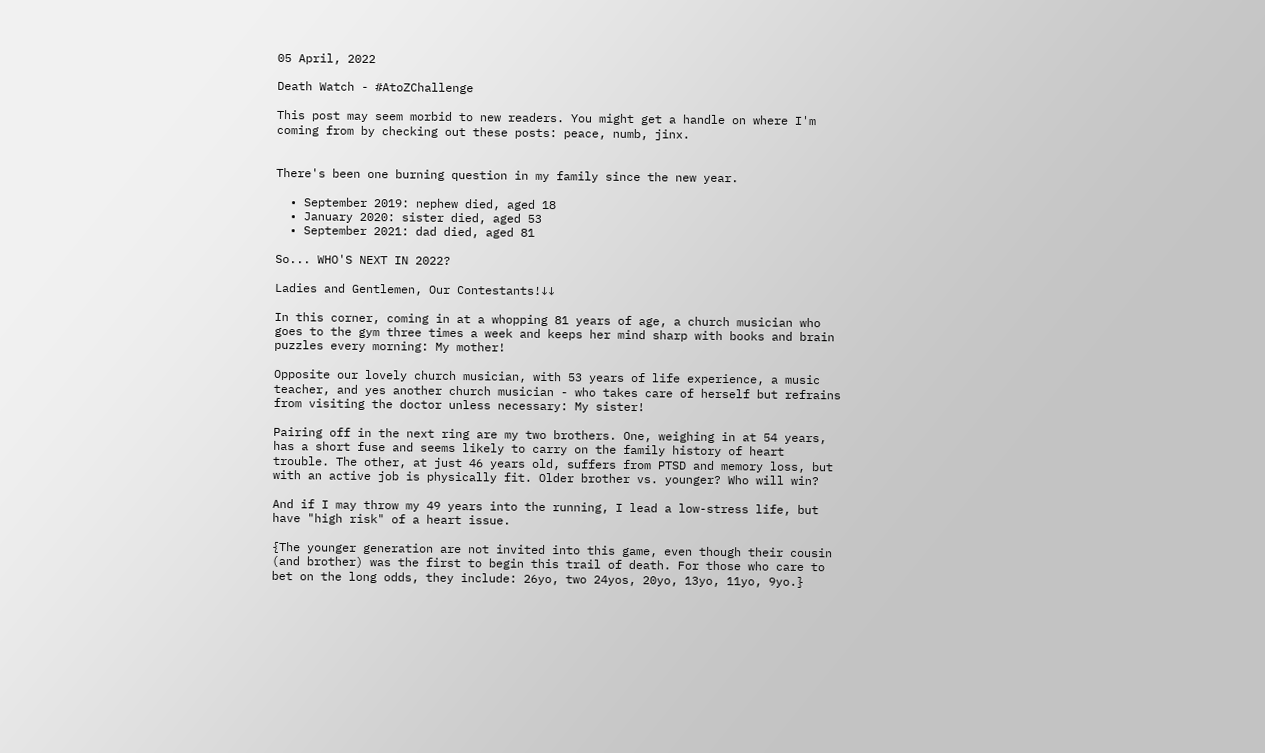05 April, 2022

Death Watch - #AtoZChallenge

This post may seem morbid to new readers. You might get a handle on where I'm coming from by checking out these posts: peace, numb, jinx.


There's been one burning question in my family since the new year.

  • September 2019: nephew died, aged 18
  • January 2020: sister died, aged 53
  • September 2021: dad died, aged 81

So... WHO'S NEXT IN 2022?

Ladies and Gentlemen, Our Contestants!↓↓

In this corner, coming in at a whopping 81 years of age, a church musician who goes to the gym three times a week and keeps her mind sharp with books and brain puzzles every morning: My mother!

Opposite our lovely church musician, with 53 years of life experience, a music teacher, and yes another church musician - who takes care of herself but refrains from visiting the doctor unless necessary: My sister!

Pairing off in the next ring are my two brothers. One, weighing in at 54 years, has a short fuse and seems likely to carry on the family history of heart trouble. The other, at just 46 years old, suffers from PTSD and memory loss, but with an active job is physically fit. Older brother vs. younger? Who will win?

And if I may throw my 49 years into the running, I lead a low-stress life, but have "high risk" of a heart issue.

{The younger generation are not invited into this game, even though their cousin (and brother) was the first to begin this trail of death. For those who care to bet on the long odds, they include: 26yo, two 24yos, 20yo, 13yo, 11yo, 9yo.}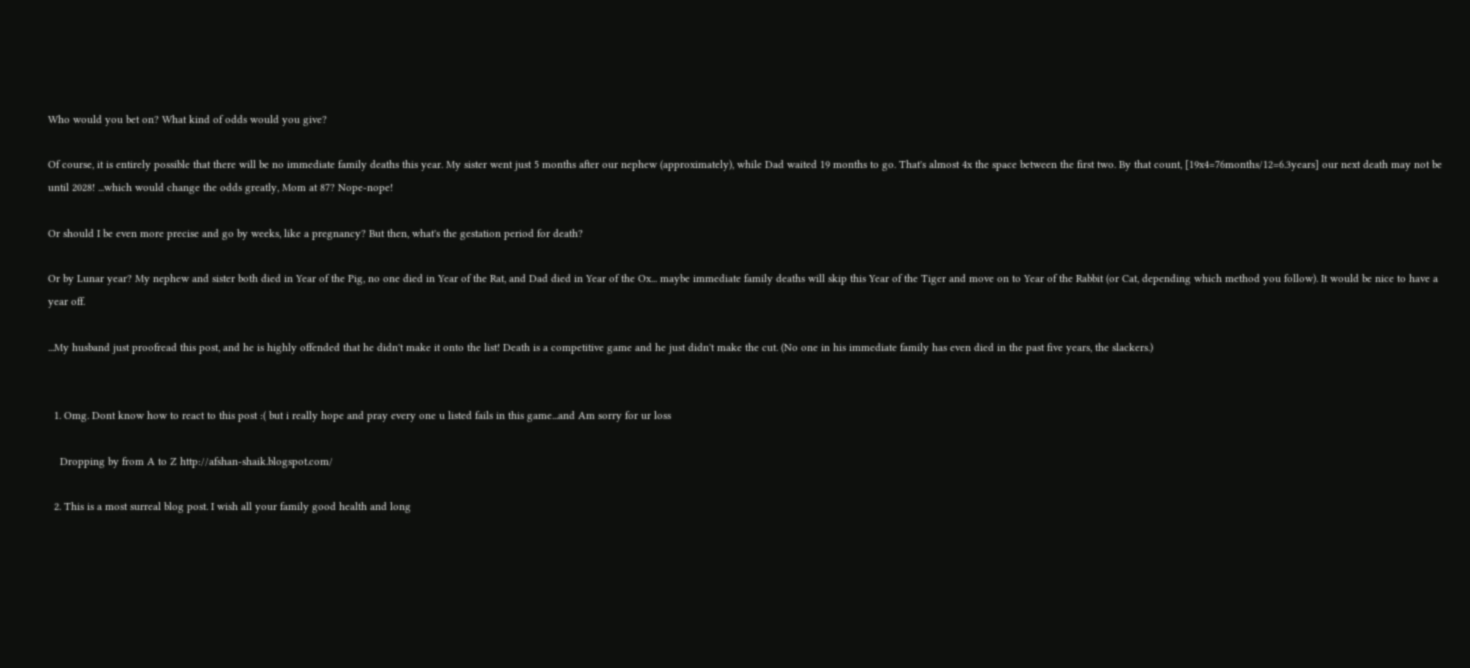Who would you bet on? What kind of odds would you give?

Of course, it is entirely possible that there will be no immediate family deaths this year. My sister went just 5 months after our nephew (approximately), while Dad waited 19 months to go. That's almost 4x the space between the first two. By that count, [19x4=76months/12=6.3years] our next death may not be until 2028! ...which would change the odds greatly, Mom at 87? Nope-nope!

Or should I be even more precise and go by weeks, like a pregnancy? But then, what's the gestation period for death?

Or by Lunar year? My nephew and sister both died in Year of the Pig, no one died in Year of the Rat, and Dad died in Year of the Ox... maybe immediate family deaths will skip this Year of the Tiger and move on to Year of the Rabbit (or Cat, depending which method you follow). It would be nice to have a year off.

...My husband just proofread this post, and he is highly offended that he didn't make it onto the list! Death is a competitive game and he just didn't make the cut. (No one in his immediate family has even died in the past five years, the slackers.)


  1. Omg. Dont know how to react to this post :( but i really hope and pray every one u listed fails in this game...and Am sorry for ur loss

    Dropping by from A to Z http://afshan-shaik.blogspot.com/

  2. This is a most surreal blog post. I wish all your family good health and long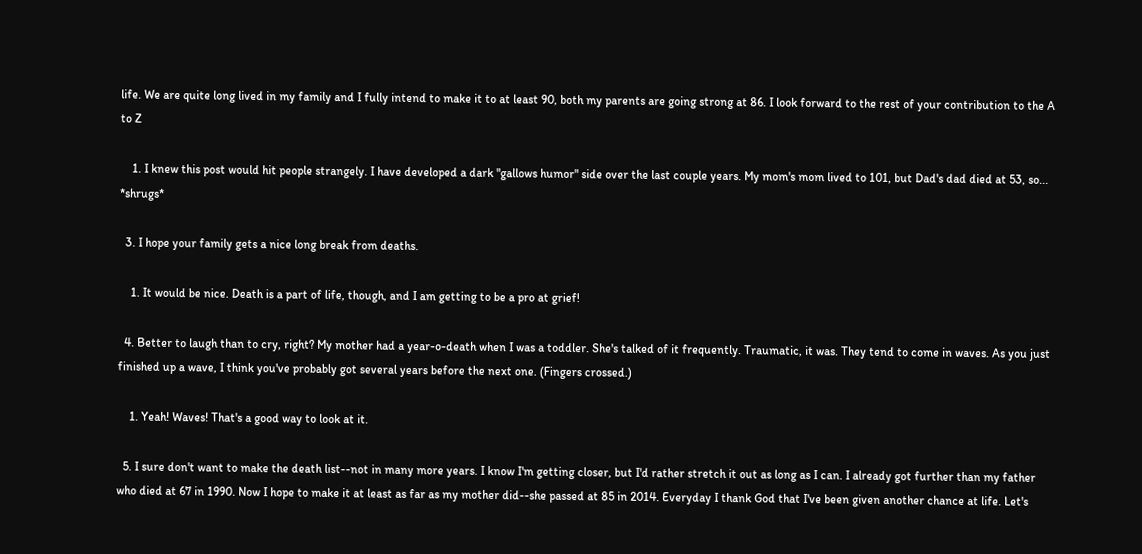life. We are quite long lived in my family and I fully intend to make it to at least 90, both my parents are going strong at 86. I look forward to the rest of your contribution to the A to Z

    1. I knew this post would hit people strangely. I have developed a dark "gallows humor" side over the last couple years. My mom's mom lived to 101, but Dad's dad died at 53, so... *shrugs*

  3. I hope your family gets a nice long break from deaths.

    1. It would be nice. Death is a part of life, though, and I am getting to be a pro at grief!

  4. Better to laugh than to cry, right? My mother had a year-o-death when I was a toddler. She's talked of it frequently. Traumatic, it was. They tend to come in waves. As you just finished up a wave, I think you've probably got several years before the next one. (Fingers crossed.)

    1. Yeah! Waves! That's a good way to look at it.

  5. I sure don't want to make the death list--not in many more years. I know I'm getting closer, but I'd rather stretch it out as long as I can. I already got further than my father who died at 67 in 1990. Now I hope to make it at least as far as my mother did--she passed at 85 in 2014. Everyday I thank God that I've been given another chance at life. Let's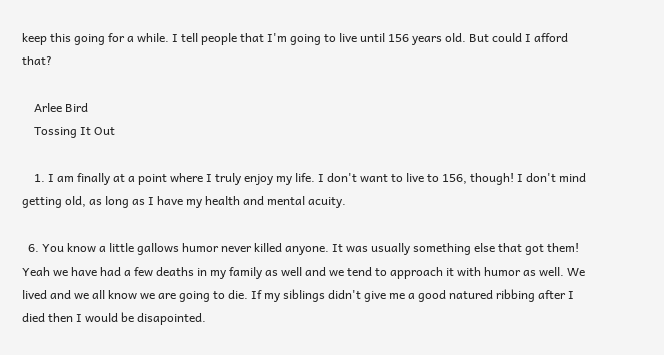keep this going for a while. I tell people that I'm going to live until 156 years old. But could I afford that?

    Arlee Bird
    Tossing It Out

    1. I am finally at a point where I truly enjoy my life. I don't want to live to 156, though! I don't mind getting old, as long as I have my health and mental acuity.

  6. You know a little gallows humor never killed anyone. It was usually something else that got them! Yeah we have had a few deaths in my family as well and we tend to approach it with humor as well. We lived and we all know we are going to die. If my siblings didn't give me a good natured ribbing after I died then I would be disapointed.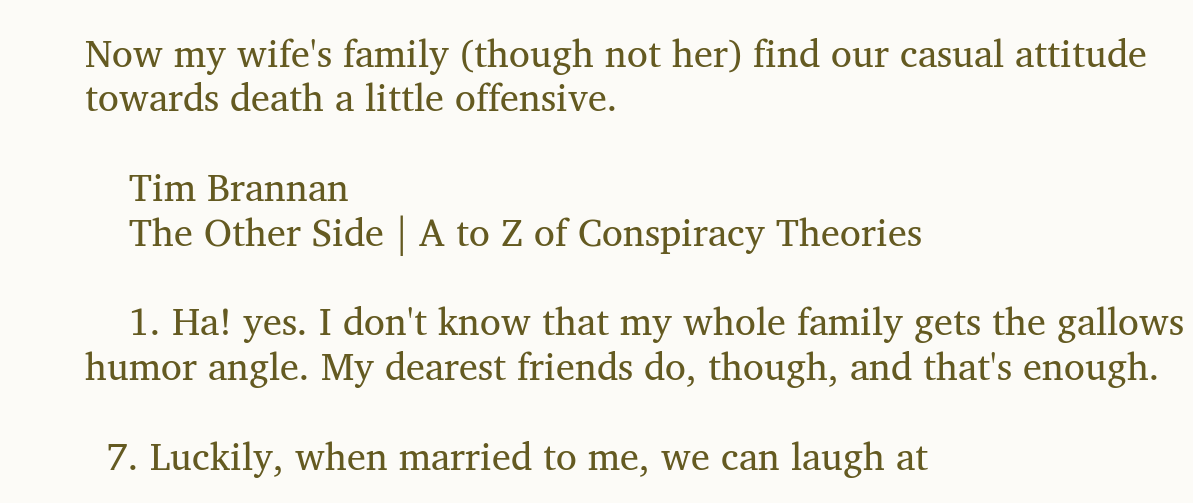Now my wife's family (though not her) find our casual attitude towards death a little offensive.

    Tim Brannan
    The Other Side | A to Z of Conspiracy Theories

    1. Ha! yes. I don't know that my whole family gets the gallows humor angle. My dearest friends do, though, and that's enough.

  7. Luckily, when married to me, we can laugh at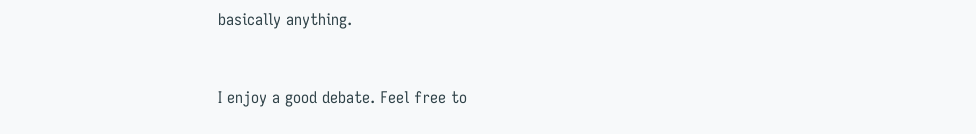basically anything.


I enjoy a good debate. Feel free to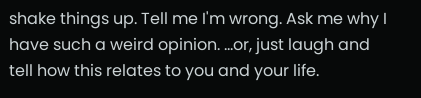shake things up. Tell me I'm wrong. Ask me why I have such a weird opinion. ...or, just laugh and tell how this relates to you and your life.